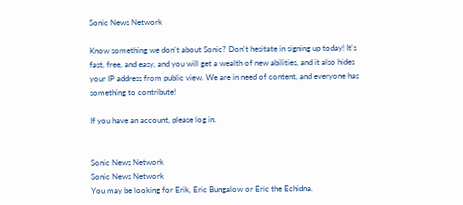Sonic News Network

Know something we don't about Sonic? Don't hesitate in signing up today! It's fast, free, and easy, and you will get a wealth of new abilities, and it also hides your IP address from public view. We are in need of content, and everyone has something to contribute!

If you have an account, please log in.


Sonic News Network
Sonic News Network
You may be looking for Erik, Eric Bungalow or Eric the Echidna.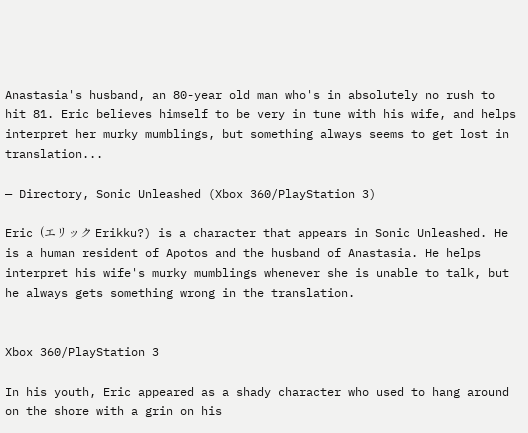Anastasia's husband, an 80-year old man who's in absolutely no rush to hit 81. Eric believes himself to be very in tune with his wife, and helps interpret her murky mumblings, but something always seems to get lost in translation...

— Directory, Sonic Unleashed (Xbox 360/PlayStation 3)

Eric (エリック Erikku?) is a character that appears in Sonic Unleashed. He is a human resident of Apotos and the husband of Anastasia. He helps interpret his wife's murky mumblings whenever she is unable to talk, but he always gets something wrong in the translation.


Xbox 360/PlayStation 3

In his youth, Eric appeared as a shady character who used to hang around on the shore with a grin on his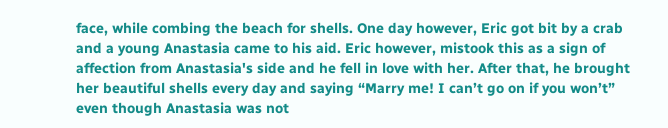face, while combing the beach for shells. One day however, Eric got bit by a crab and a young Anastasia came to his aid. Eric however, mistook this as a sign of affection from Anastasia's side and he fell in love with her. After that, he brought her beautiful shells every day and saying “Marry me! I can’t go on if you won’t” even though Anastasia was not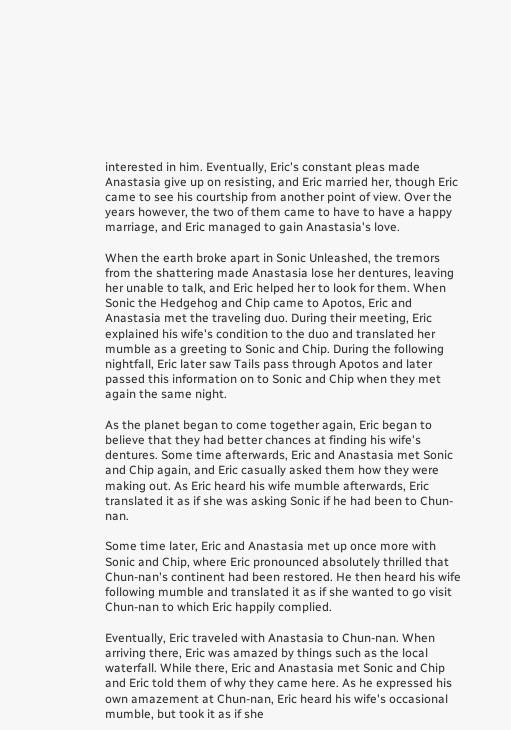interested in him. Eventually, Eric's constant pleas made Anastasia give up on resisting, and Eric married her, though Eric came to see his courtship from another point of view. Over the years however, the two of them came to have to have a happy marriage, and Eric managed to gain Anastasia's love.

When the earth broke apart in Sonic Unleashed, the tremors from the shattering made Anastasia lose her dentures, leaving her unable to talk, and Eric helped her to look for them. When Sonic the Hedgehog and Chip came to Apotos, Eric and Anastasia met the traveling duo. During their meeting, Eric explained his wife's condition to the duo and translated her mumble as a greeting to Sonic and Chip. During the following nightfall, Eric later saw Tails pass through Apotos and later passed this information on to Sonic and Chip when they met again the same night.

As the planet began to come together again, Eric began to believe that they had better chances at finding his wife's dentures. Some time afterwards, Eric and Anastasia met Sonic and Chip again, and Eric casually asked them how they were making out. As Eric heard his wife mumble afterwards, Eric translated it as if she was asking Sonic if he had been to Chun-nan.

Some time later, Eric and Anastasia met up once more with Sonic and Chip, where Eric pronounced absolutely thrilled that Chun-nan's continent had been restored. He then heard his wife following mumble and translated it as if she wanted to go visit Chun-nan to which Eric happily complied.

Eventually, Eric traveled with Anastasia to Chun-nan. When arriving there, Eric was amazed by things such as the local waterfall. While there, Eric and Anastasia met Sonic and Chip and Eric told them of why they came here. As he expressed his own amazement at Chun-nan, Eric heard his wife's occasional mumble, but took it as if she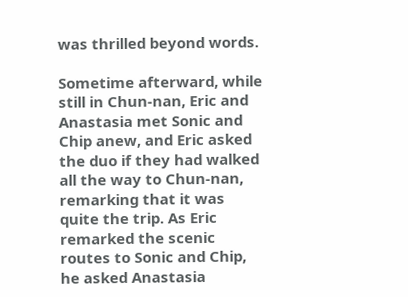was thrilled beyond words.

Sometime afterward, while still in Chun-nan, Eric and Anastasia met Sonic and Chip anew, and Eric asked the duo if they had walked all the way to Chun-nan, remarking that it was quite the trip. As Eric remarked the scenic routes to Sonic and Chip, he asked Anastasia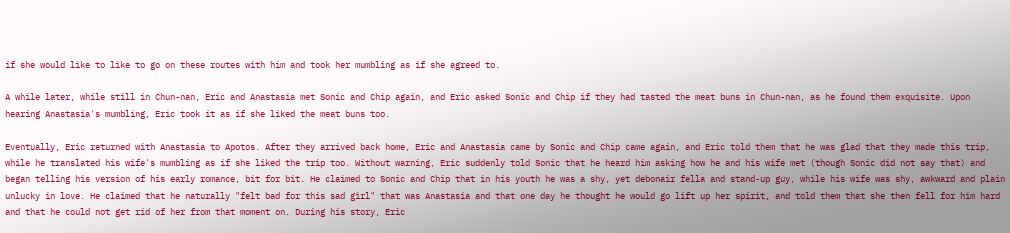if she would like to like to go on these routes with him and took her mumbling as if she agreed to.

A while later, while still in Chun-nan, Eric and Anastasia met Sonic and Chip again, and Eric asked Sonic and Chip if they had tasted the meat buns in Chun-nan, as he found them exquisite. Upon hearing Anastasia's mumbling, Eric took it as if she liked the meat buns too.

Eventually, Eric returned with Anastasia to Apotos. After they arrived back home, Eric and Anastasia came by Sonic and Chip came again, and Eric told them that he was glad that they made this trip, while he translated his wife's mumbling as if she liked the trip too. Without warning, Eric suddenly told Sonic that he heard him asking how he and his wife met (though Sonic did not say that) and began telling his version of his early romance, bit for bit. He claimed to Sonic and Chip that in his youth he was a shy, yet debonair fella and stand-up guy, while his wife was shy, awkward and plain unlucky in love. He claimed that he naturally "felt bad for this sad girl" that was Anastasia and that one day he thought he would go lift up her spirit, and told them that she then fell for him hard and that he could not get rid of her from that moment on. During his story, Eric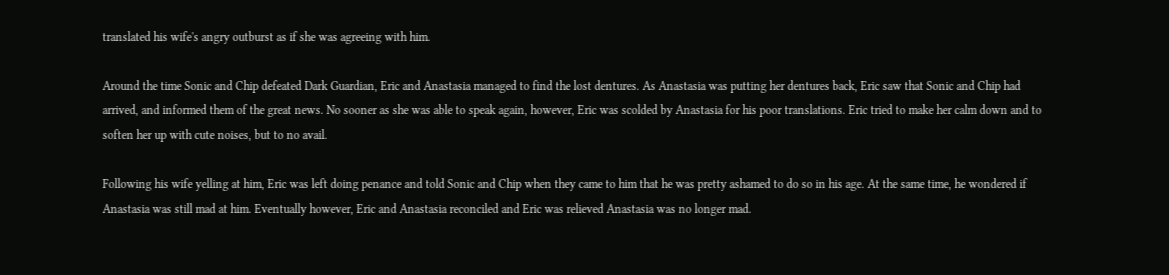translated his wife's angry outburst as if she was agreeing with him.

Around the time Sonic and Chip defeated Dark Guardian, Eric and Anastasia managed to find the lost dentures. As Anastasia was putting her dentures back, Eric saw that Sonic and Chip had arrived, and informed them of the great news. No sooner as she was able to speak again, however, Eric was scolded by Anastasia for his poor translations. Eric tried to make her calm down and to soften her up with cute noises, but to no avail.

Following his wife yelling at him, Eric was left doing penance and told Sonic and Chip when they came to him that he was pretty ashamed to do so in his age. At the same time, he wondered if Anastasia was still mad at him. Eventually however, Eric and Anastasia reconciled and Eric was relieved Anastasia was no longer mad.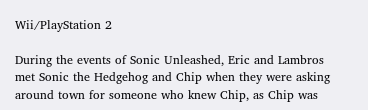Wii/PlayStation 2

During the events of Sonic Unleashed, Eric and Lambros met Sonic the Hedgehog and Chip when they were asking around town for someone who knew Chip, as Chip was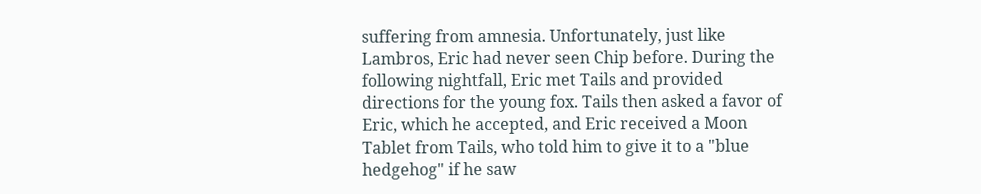suffering from amnesia. Unfortunately, just like Lambros, Eric had never seen Chip before. During the following nightfall, Eric met Tails and provided directions for the young fox. Tails then asked a favor of Eric, which he accepted, and Eric received a Moon Tablet from Tails, who told him to give it to a "blue hedgehog" if he saw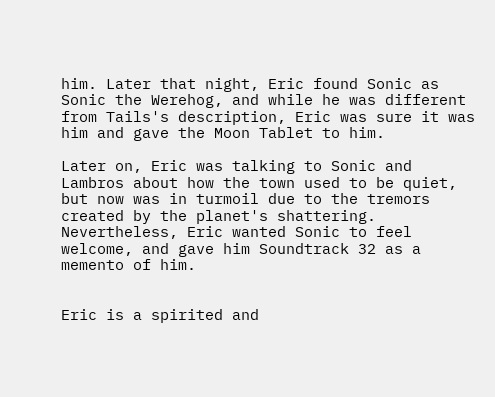him. Later that night, Eric found Sonic as Sonic the Werehog, and while he was different from Tails's description, Eric was sure it was him and gave the Moon Tablet to him.

Later on, Eric was talking to Sonic and Lambros about how the town used to be quiet, but now was in turmoil due to the tremors created by the planet's shattering. Nevertheless, Eric wanted Sonic to feel welcome, and gave him Soundtrack 32 as a memento of him.


Eric is a spirited and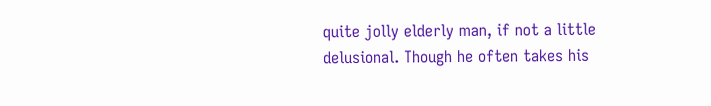quite jolly elderly man, if not a little delusional. Though he often takes his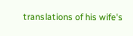translations of his wife's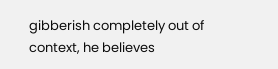gibberish completely out of context, he believes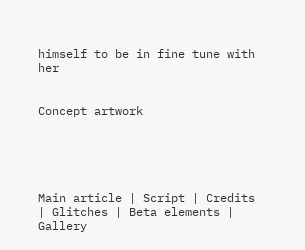himself to be in fine tune with her


Concept artwork





Main article | Script | Credits | Glitches | Beta elements | Gallery